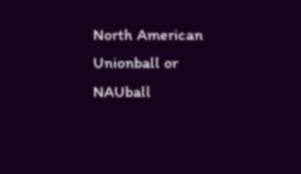North American Unionball or NAUball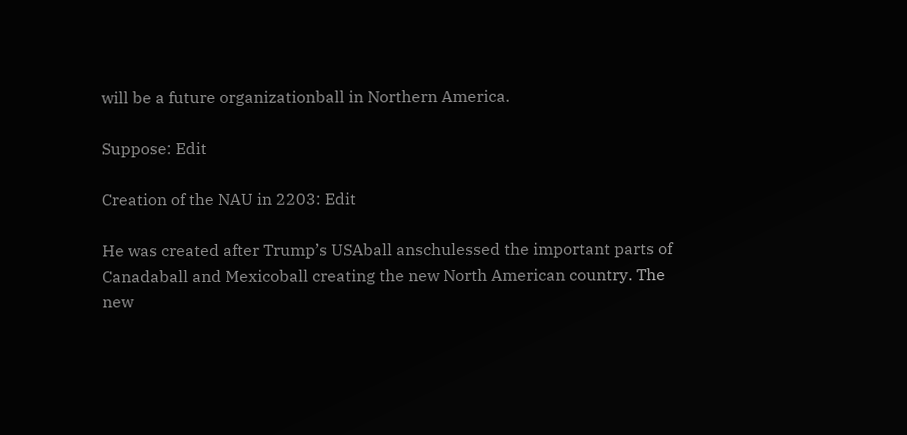will be a future organizationball in Northern America.

Suppose: Edit

Creation of the NAU in 2203: Edit

He was created after Trump’s USAball anschulessed the important parts of Canadaball and Mexicoball creating the new North American country. The new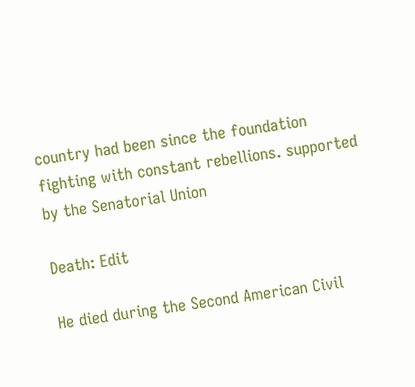country had been since the foundation fighting with constant rebellions. supported by the Senatorial Union

Death: Edit

He died during the Second American Civil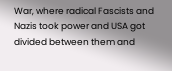War, where radical Fascists and Nazis took power and USA got divided between them and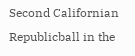Second Californian Republicball in the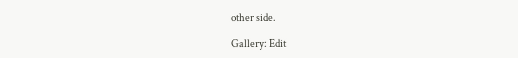other side.

Gallery: Edit